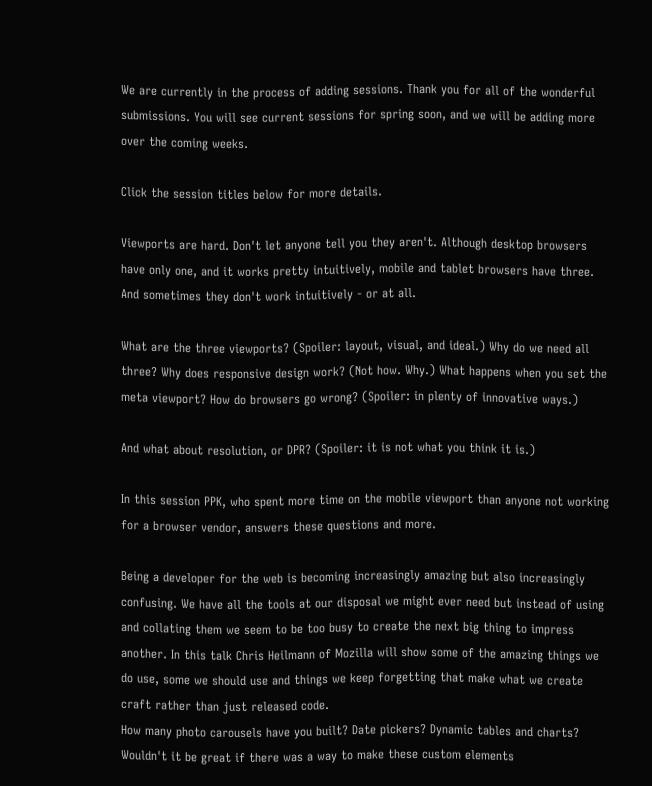We are currently in the process of adding sessions. Thank you for all of the wonderful submissions. You will see current sessions for spring soon, and we will be adding more over the coming weeks.

Click the session titles below for more details.

Viewports are hard. Don't let anyone tell you they aren't. Although desktop browsers have only one, and it works pretty intuitively, mobile and tablet browsers have three. And sometimes they don't work intuitively - or at all.

What are the three viewports? (Spoiler: layout, visual, and ideal.) Why do we need all three? Why does responsive design work? (Not how. Why.) What happens when you set the meta viewport? How do browsers go wrong? (Spoiler: in plenty of innovative ways.)

And what about resolution, or DPR? (Spoiler: it is not what you think it is.)

In this session PPK, who spent more time on the mobile viewport than anyone not working for a browser vendor, answers these questions and more.

Being a developer for the web is becoming increasingly amazing but also increasingly confusing. We have all the tools at our disposal we might ever need but instead of using and collating them we seem to be too busy to create the next big thing to impress another. In this talk Chris Heilmann of Mozilla will show some of the amazing things we do use, some we should use and things we keep forgetting that make what we create craft rather than just released code.
How many photo carousels have you built? Date pickers? Dynamic tables and charts? Wouldn't it be great if there was a way to make these custom elements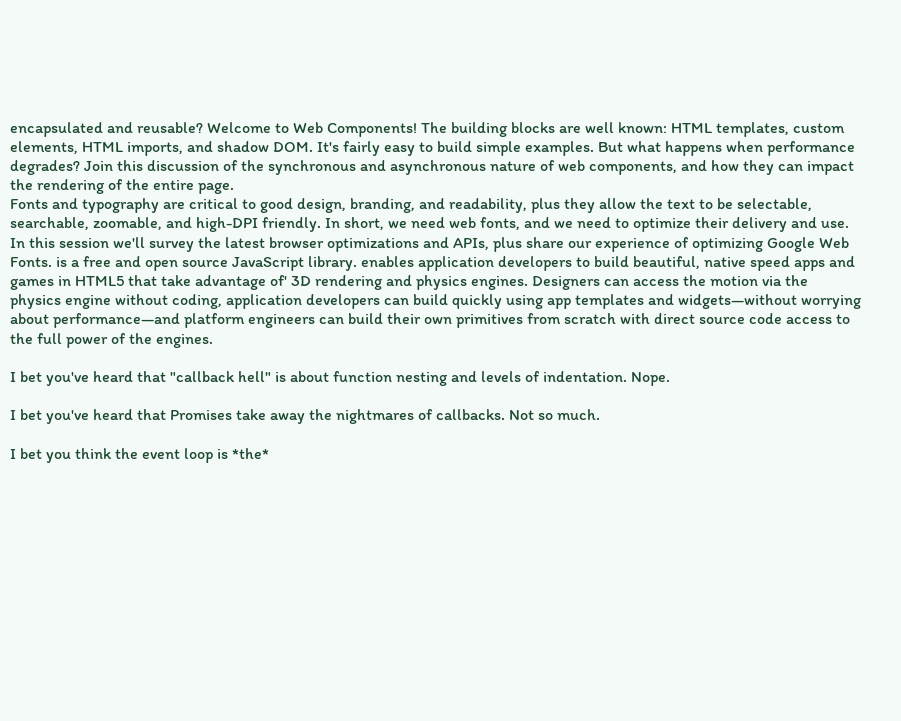encapsulated and reusable? Welcome to Web Components! The building blocks are well known: HTML templates, custom elements, HTML imports, and shadow DOM. It's fairly easy to build simple examples. But what happens when performance degrades? Join this discussion of the synchronous and asynchronous nature of web components, and how they can impact the rendering of the entire page.
Fonts and typography are critical to good design, branding, and readability, plus they allow the text to be selectable, searchable, zoomable, and high-DPI friendly. In short, we need web fonts, and we need to optimize their delivery and use. In this session we'll survey the latest browser optimizations and APIs, plus share our experience of optimizing Google Web Fonts. is a free and open source JavaScript library. enables application developers to build beautiful, native speed apps and games in HTML5 that take advantage of' 3D rendering and physics engines. Designers can access the motion via the physics engine without coding, application developers can build quickly using app templates and widgets—without worrying about performance—and platform engineers can build their own primitives from scratch with direct source code access to the full power of the engines.

I bet you've heard that "callback hell" is about function nesting and levels of indentation. Nope.

I bet you've heard that Promises take away the nightmares of callbacks. Not so much.

I bet you think the event loop is *the*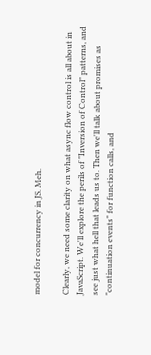model for concurrency in JS. Meh.

Clearly, we need some clarity on what async flow control is all about in JavaScript. We'll explore the perils of "Inversion of Control" patterns, and see just what hell that leads us to. Then we'll talk about promises as "continuation events" for function calls, and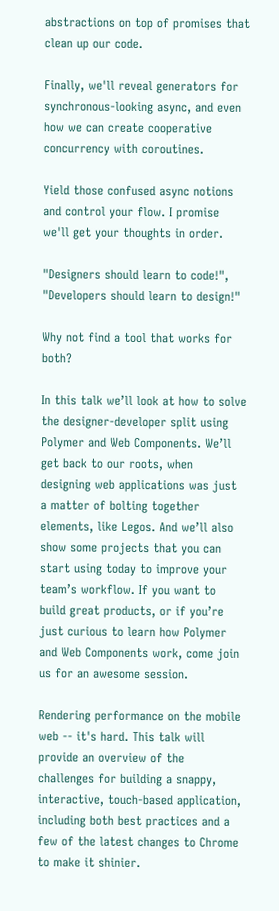abstractions on top of promises that clean up our code.

Finally, we'll reveal generators for synchronous-looking async, and even how we can create cooperative concurrency with coroutines.

Yield those confused async notions and control your flow. I promise we'll get your thoughts in order.

"Designers should learn to code!", "Developers should learn to design!"

Why not find a tool that works for both?

In this talk we’ll look at how to solve the designer-developer split using Polymer and Web Components. We’ll get back to our roots, when designing web applications was just a matter of bolting together elements, like Legos. And we’ll also show some projects that you can start using today to improve your team’s workflow. If you want to build great products, or if you’re just curious to learn how Polymer and Web Components work, come join us for an awesome session.

Rendering performance on the mobile web -- it's hard. This talk will provide an overview of the challenges for building a snappy, interactive, touch-based application, including both best practices and a few of the latest changes to Chrome to make it shinier.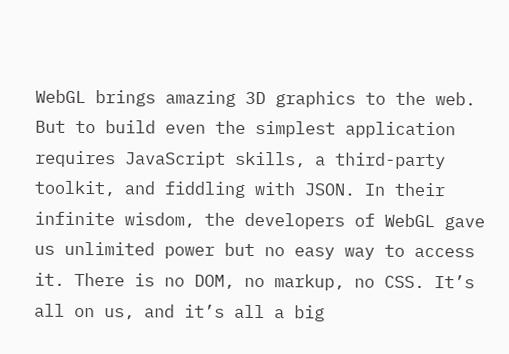WebGL brings amazing 3D graphics to the web. But to build even the simplest application requires JavaScript skills, a third-party toolkit, and fiddling with JSON. In their infinite wisdom, the developers of WebGL gave us unlimited power but no easy way to access it. There is no DOM, no markup, no CSS. It’s all on us, and it’s all a big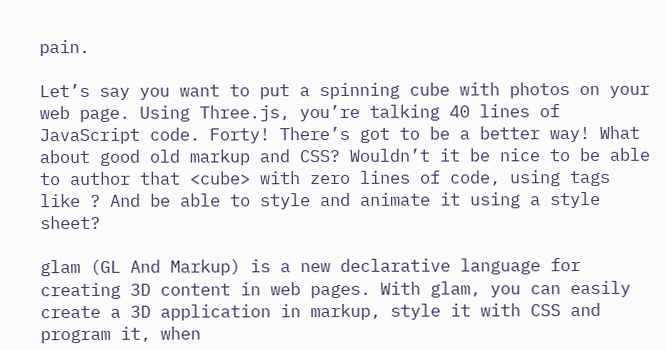pain.

Let’s say you want to put a spinning cube with photos on your web page. Using Three.js, you’re talking 40 lines of JavaScript code. Forty! There’s got to be a better way! What about good old markup and CSS? Wouldn’t it be nice to be able to author that <cube> with zero lines of code, using tags like ? And be able to style and animate it using a style sheet?

glam (GL And Markup) is a new declarative language for creating 3D content in web pages. With glam, you can easily create a 3D application in markup, style it with CSS and program it, when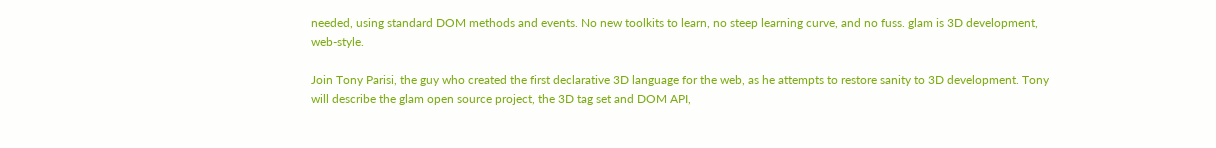needed, using standard DOM methods and events. No new toolkits to learn, no steep learning curve, and no fuss. glam is 3D development, web-style.

Join Tony Parisi, the guy who created the first declarative 3D language for the web, as he attempts to restore sanity to 3D development. Tony will describe the glam open source project, the 3D tag set and DOM API,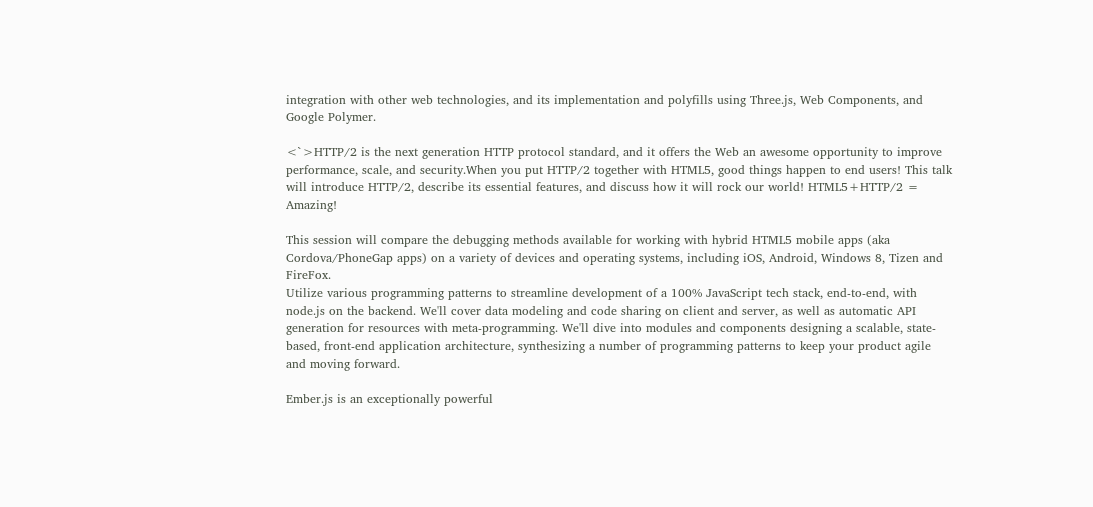integration with other web technologies, and its implementation and polyfills using Three.js, Web Components, and Google Polymer.

<`>HTTP/2 is the next generation HTTP protocol standard, and it offers the Web an awesome opportunity to improve performance, scale, and security.When you put HTTP/2 together with HTML5, good things happen to end users! This talk will introduce HTTP/2, describe its essential features, and discuss how it will rock our world! HTML5+HTTP/2 = Amazing!

This session will compare the debugging methods available for working with hybrid HTML5 mobile apps (aka Cordova/PhoneGap apps) on a variety of devices and operating systems, including iOS, Android, Windows 8, Tizen and FireFox.
Utilize various programming patterns to streamline development of a 100% JavaScript tech stack, end-to-end, with node.js on the backend. We'll cover data modeling and code sharing on client and server, as well as automatic API generation for resources with meta-programming. We'll dive into modules and components designing a scalable, state-based, front-end application architecture, synthesizing a number of programming patterns to keep your product agile and moving forward.

Ember.js is an exceptionally powerful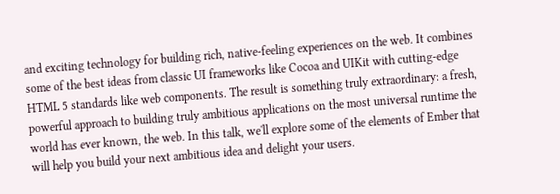and exciting technology for building rich, native-feeling experiences on the web. It combines some of the best ideas from classic UI frameworks like Cocoa and UIKit with cutting-edge HTML 5 standards like web components. The result is something truly extraordinary: a fresh, powerful approach to building truly ambitious applications on the most universal runtime the world has ever known, the web. In this talk, we'll explore some of the elements of Ember that will help you build your next ambitious idea and delight your users.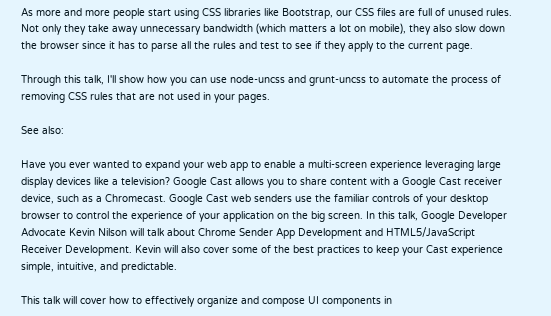As more and more people start using CSS libraries like Bootstrap, our CSS files are full of unused rules. Not only they take away unnecessary bandwidth (which matters a lot on mobile), they also slow down the browser since it has to parse all the rules and test to see if they apply to the current page.

Through this talk, I'll show how you can use node-uncss and grunt-uncss to automate the process of removing CSS rules that are not used in your pages.

See also:

Have you ever wanted to expand your web app to enable a multi-screen experience leveraging large display devices like a television? Google Cast allows you to share content with a Google Cast receiver device, such as a Chromecast. Google Cast web senders use the familiar controls of your desktop browser to control the experience of your application on the big screen. In this talk, Google Developer Advocate Kevin Nilson will talk about Chrome Sender App Development and HTML5/JavaScript Receiver Development. Kevin will also cover some of the best practices to keep your Cast experience simple, intuitive, and predictable.

This talk will cover how to effectively organize and compose UI components in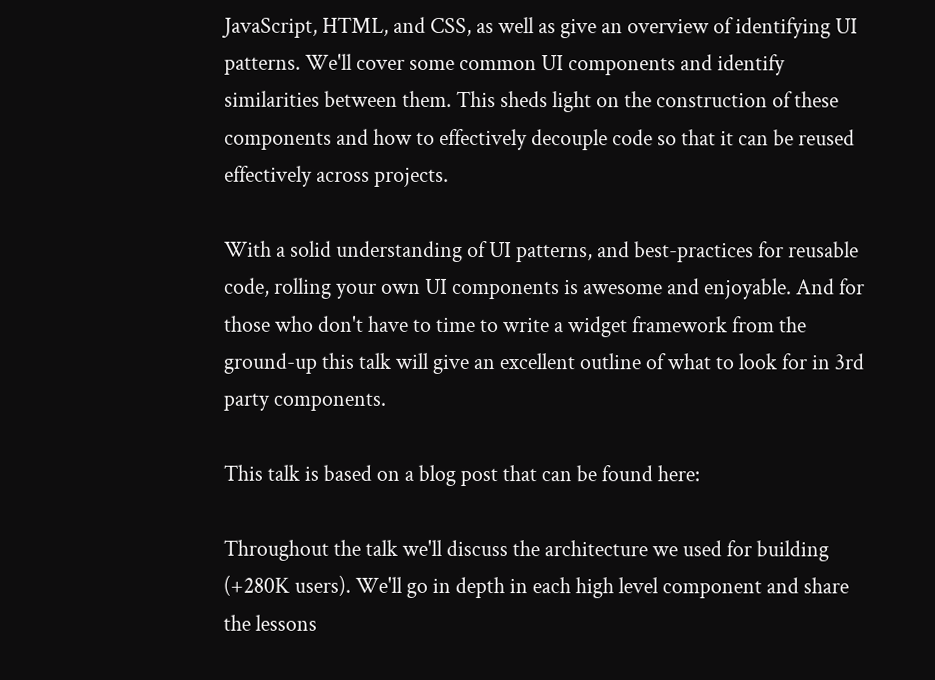JavaScript, HTML, and CSS, as well as give an overview of identifying UI patterns. We'll cover some common UI components and identify similarities between them. This sheds light on the construction of these components and how to effectively decouple code so that it can be reused effectively across projects.

With a solid understanding of UI patterns, and best-practices for reusable code, rolling your own UI components is awesome and enjoyable. And for those who don't have to time to write a widget framework from the ground-up this talk will give an excellent outline of what to look for in 3rd party components.

This talk is based on a blog post that can be found here:

Throughout the talk we'll discuss the architecture we used for building (+280K users). We'll go in depth in each high level component and share the lessons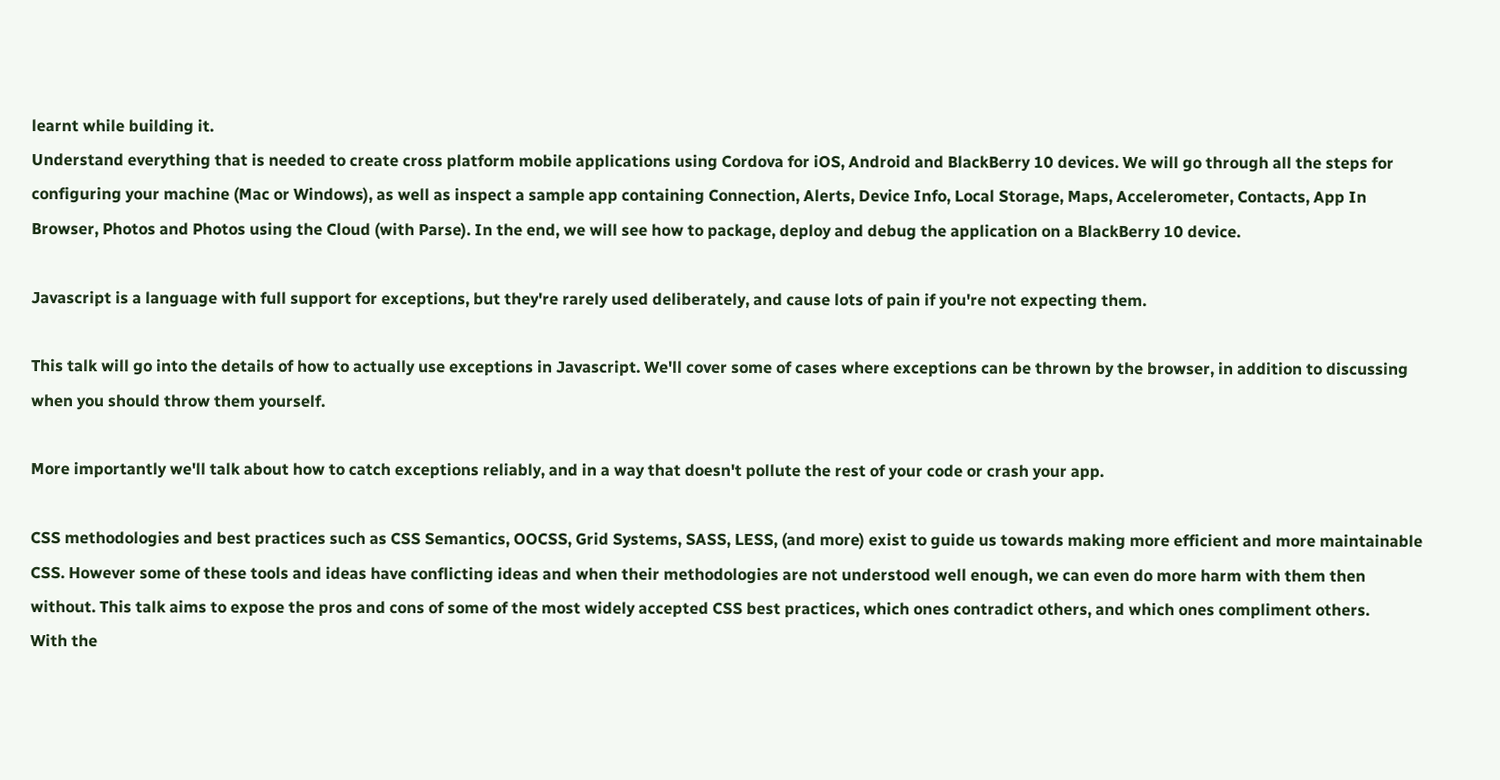learnt while building it.
Understand everything that is needed to create cross platform mobile applications using Cordova for iOS, Android and BlackBerry 10 devices. We will go through all the steps for configuring your machine (Mac or Windows), as well as inspect a sample app containing Connection, Alerts, Device Info, Local Storage, Maps, Accelerometer, Contacts, App In Browser, Photos and Photos using the Cloud (with Parse). In the end, we will see how to package, deploy and debug the application on a BlackBerry 10 device.

Javascript is a language with full support for exceptions, but they're rarely used deliberately, and cause lots of pain if you're not expecting them.

This talk will go into the details of how to actually use exceptions in Javascript. We'll cover some of cases where exceptions can be thrown by the browser, in addition to discussing when you should throw them yourself.

More importantly we'll talk about how to catch exceptions reliably, and in a way that doesn't pollute the rest of your code or crash your app.

CSS methodologies and best practices such as CSS Semantics, OOCSS, Grid Systems, SASS, LESS, (and more) exist to guide us towards making more efficient and more maintainable CSS. However some of these tools and ideas have conflicting ideas and when their methodologies are not understood well enough, we can even do more harm with them then without. This talk aims to expose the pros and cons of some of the most widely accepted CSS best practices, which ones contradict others, and which ones compliment others.
With the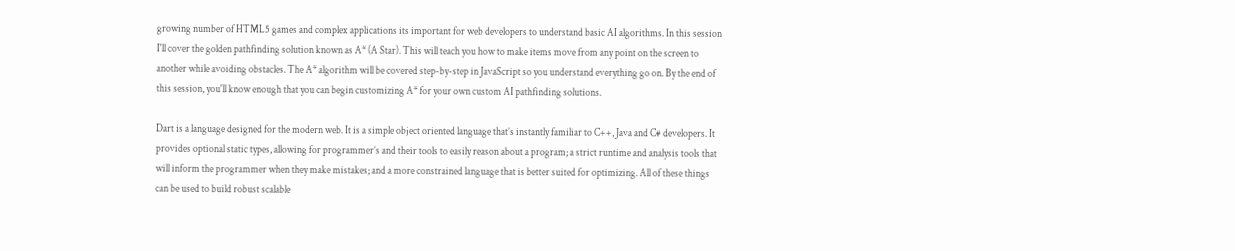growing number of HTML5 games and complex applications its important for web developers to understand basic AI algorithms. In this session I'll cover the golden pathfinding solution known as A* (A Star). This will teach you how to make items move from any point on the screen to another while avoiding obstacles. The A* algorithm will be covered step-by-step in JavaScript so you understand everything go on. By the end of this session, you'll know enough that you can begin customizing A* for your own custom AI pathfinding solutions.

Dart is a language designed for the modern web. It is a simple object oriented language that’s instantly familiar to C++, Java and C# developers. It provides optional static types, allowing for programmer’s and their tools to easily reason about a program; a strict runtime and analysis tools that will inform the programmer when they make mistakes; and a more constrained language that is better suited for optimizing. All of these things can be used to build robust scalable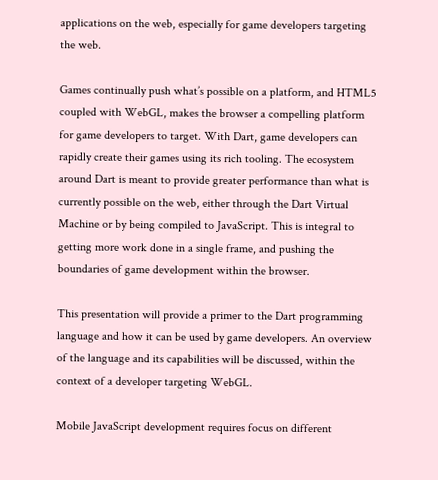applications on the web, especially for game developers targeting the web.

Games continually push what’s possible on a platform, and HTML5 coupled with WebGL, makes the browser a compelling platform for game developers to target. With Dart, game developers can rapidly create their games using its rich tooling. The ecosystem around Dart is meant to provide greater performance than what is currently possible on the web, either through the Dart Virtual Machine or by being compiled to JavaScript. This is integral to getting more work done in a single frame, and pushing the boundaries of game development within the browser.

This presentation will provide a primer to the Dart programming language and how it can be used by game developers. An overview of the language and its capabilities will be discussed, within the context of a developer targeting WebGL.

Mobile JavaScript development requires focus on different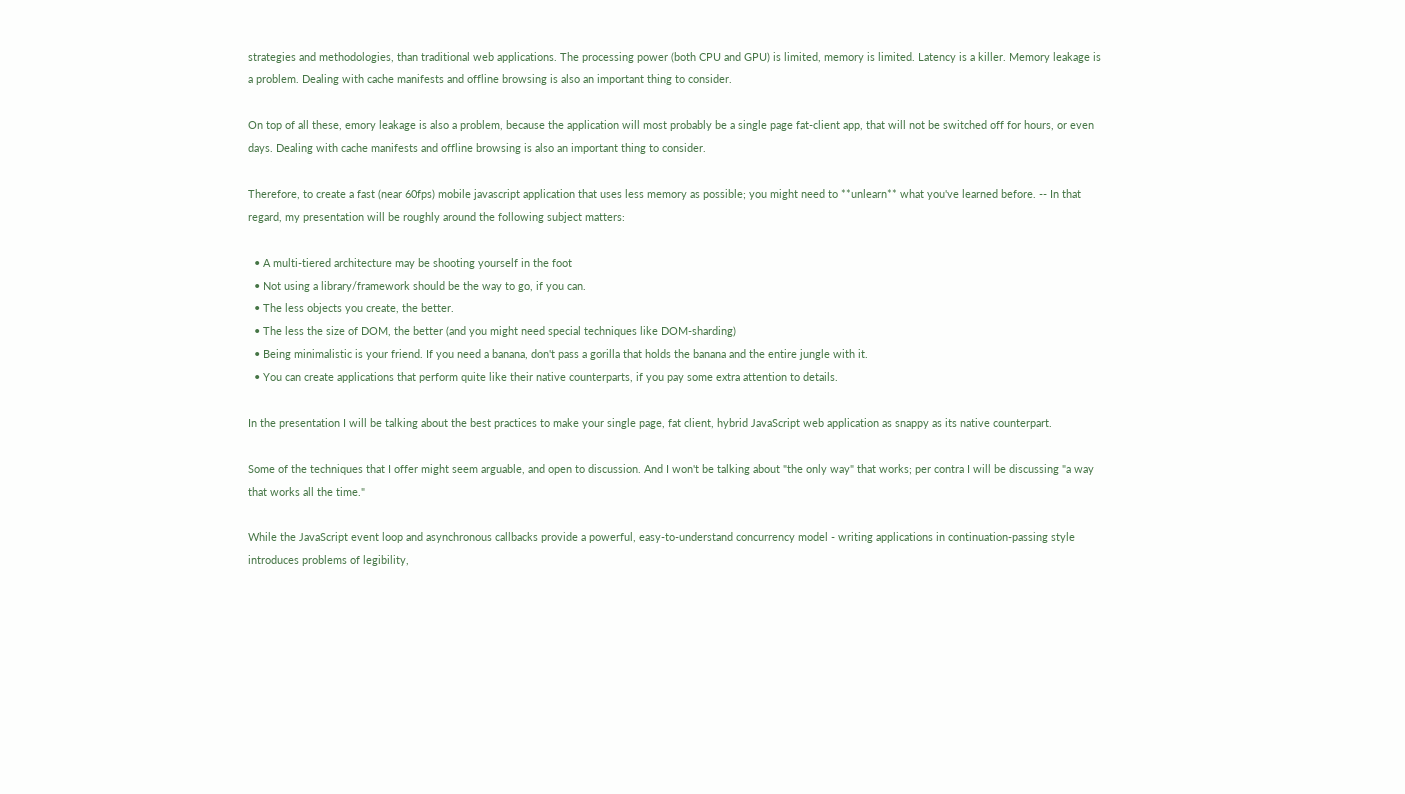strategies and methodologies, than traditional web applications. The processing power (both CPU and GPU) is limited, memory is limited. Latency is a killer. Memory leakage is a problem. Dealing with cache manifests and offline browsing is also an important thing to consider.

On top of all these, emory leakage is also a problem, because the application will most probably be a single page fat-client app, that will not be switched off for hours, or even days. Dealing with cache manifests and offline browsing is also an important thing to consider.

Therefore, to create a fast (near 60fps) mobile javascript application that uses less memory as possible; you might need to **unlearn** what you've learned before. -- In that regard, my presentation will be roughly around the following subject matters:

  • A multi-tiered architecture may be shooting yourself in the foot
  • Not using a library/framework should be the way to go, if you can.
  • The less objects you create, the better.
  • The less the size of DOM, the better (and you might need special techniques like DOM-sharding)
  • Being minimalistic is your friend. If you need a banana, don't pass a gorilla that holds the banana and the entire jungle with it.
  • You can create applications that perform quite like their native counterparts, if you pay some extra attention to details.

In the presentation I will be talking about the best practices to make your single page, fat client, hybrid JavaScript web application as snappy as its native counterpart.

Some of the techniques that I offer might seem arguable, and open to discussion. And I won't be talking about "the only way" that works; per contra I will be discussing "a way that works all the time."

While the JavaScript event loop and asynchronous callbacks provide a powerful, easy-to-understand concurrency model - writing applications in continuation-passing style introduces problems of legibility,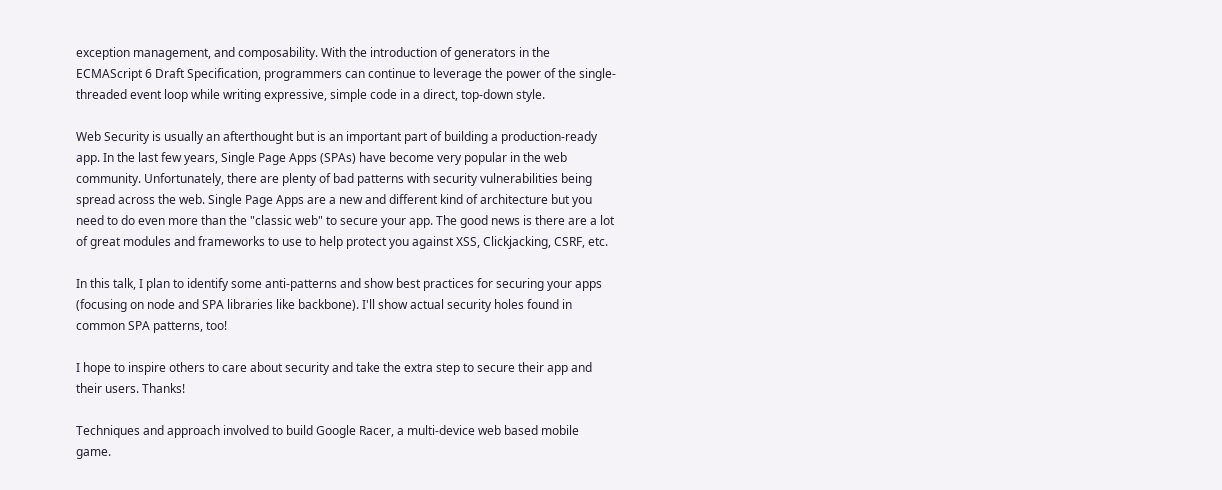exception management, and composability. With the introduction of generators in the ECMAScript 6 Draft Specification, programmers can continue to leverage the power of the single-threaded event loop while writing expressive, simple code in a direct, top-down style.

Web Security is usually an afterthought but is an important part of building a production-ready app. In the last few years, Single Page Apps (SPAs) have become very popular in the web community. Unfortunately, there are plenty of bad patterns with security vulnerabilities being spread across the web. Single Page Apps are a new and different kind of architecture but you need to do even more than the "classic web" to secure your app. The good news is there are a lot of great modules and frameworks to use to help protect you against XSS, Clickjacking, CSRF, etc.

In this talk, I plan to identify some anti-patterns and show best practices for securing your apps (focusing on node and SPA libraries like backbone). I'll show actual security holes found in common SPA patterns, too!

I hope to inspire others to care about security and take the extra step to secure their app and their users. Thanks!

Techniques and approach involved to build Google Racer, a multi-device web based mobile game.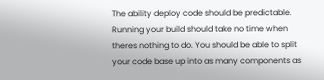The ability deploy code should be predictable. Running your build should take no time when theres nothing to do. You should be able to split your code base up into as many components as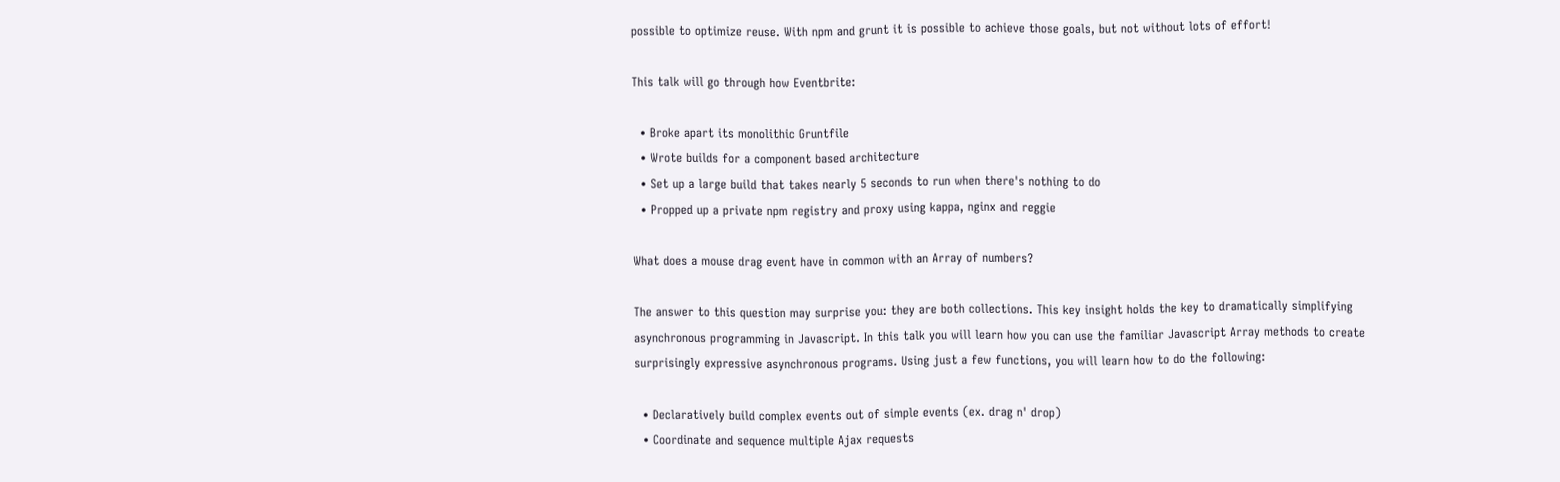possible to optimize reuse. With npm and grunt it is possible to achieve those goals, but not without lots of effort!

This talk will go through how Eventbrite:

  • Broke apart its monolithic Gruntfile
  • Wrote builds for a component based architecture
  • Set up a large build that takes nearly 5 seconds to run when there's nothing to do
  • Propped up a private npm registry and proxy using kappa, nginx and reggie

What does a mouse drag event have in common with an Array of numbers?

The answer to this question may surprise you: they are both collections. This key insight holds the key to dramatically simplifying asynchronous programming in Javascript. In this talk you will learn how you can use the familiar Javascript Array methods to create surprisingly expressive asynchronous programs. Using just a few functions, you will learn how to do the following:

  • Declaratively build complex events out of simple events (ex. drag n' drop)
  • Coordinate and sequence multiple Ajax requests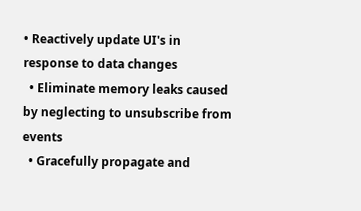• Reactively update UI's in response to data changes
  • Eliminate memory leaks caused by neglecting to unsubscribe from events
  • Gracefully propagate and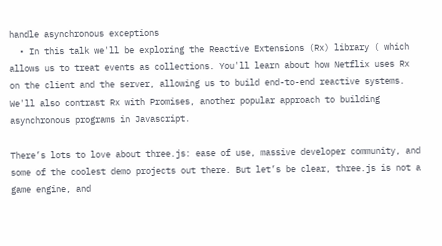handle asynchronous exceptions
  • In this talk we'll be exploring the Reactive Extensions (Rx) library ( which allows us to treat events as collections. You'll learn about how Netflix uses Rx on the client and the server, allowing us to build end-to-end reactive systems. We'll also contrast Rx with Promises, another popular approach to building asynchronous programs in Javascript.

There’s lots to love about three.js: ease of use, massive developer community, and some of the coolest demo projects out there. But let’s be clear, three.js is not a game engine, and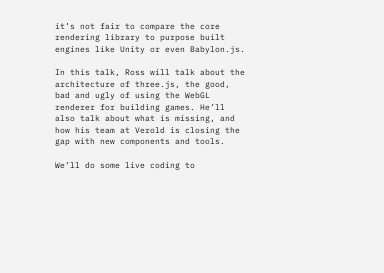it’s not fair to compare the core rendering library to purpose built engines like Unity or even Babylon.js.

In this talk, Ross will talk about the architecture of three.js, the good, bad and ugly of using the WebGL renderer for building games. He’ll also talk about what is missing, and how his team at Verold is closing the gap with new components and tools.

We’ll do some live coding to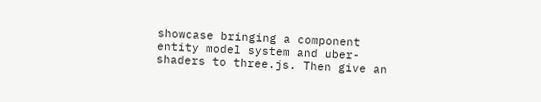showcase bringing a component entity model system and uber-shaders to three.js. Then give an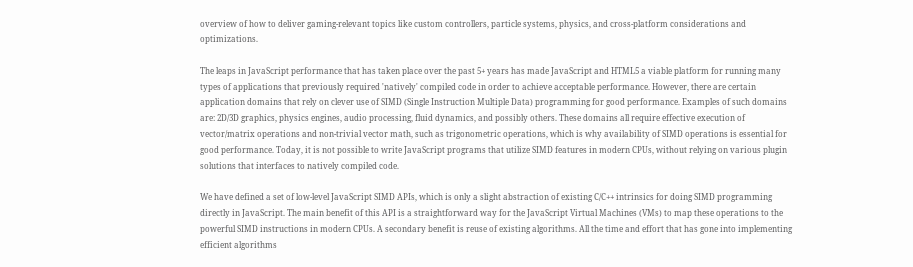overview of how to deliver gaming-relevant topics like custom controllers, particle systems, physics, and cross-platform considerations and optimizations.

The leaps in JavaScript performance that has taken place over the past 5+ years has made JavaScript and HTML5 a viable platform for running many types of applications that previously required 'natively' compiled code in order to achieve acceptable performance. However, there are certain application domains that rely on clever use of SIMD (Single Instruction Multiple Data) programming for good performance. Examples of such domains are: 2D/3D graphics, physics engines, audio processing, fluid dynamics, and possibly others. These domains all require effective execution of vector/matrix operations and non-trivial vector math, such as trigonometric operations, which is why availability of SIMD operations is essential for good performance. Today, it is not possible to write JavaScript programs that utilize SIMD features in modern CPUs, without relying on various plugin solutions that interfaces to natively compiled code.

We have defined a set of low-level JavaScript SIMD APIs, which is only a slight abstraction of existing C/C++ intrinsics for doing SIMD programming directly in JavaScript. The main benefit of this API is a straightforward way for the JavaScript Virtual Machines (VMs) to map these operations to the powerful SIMD instructions in modern CPUs. A secondary benefit is reuse of existing algorithms. All the time and effort that has gone into implementing efficient algorithms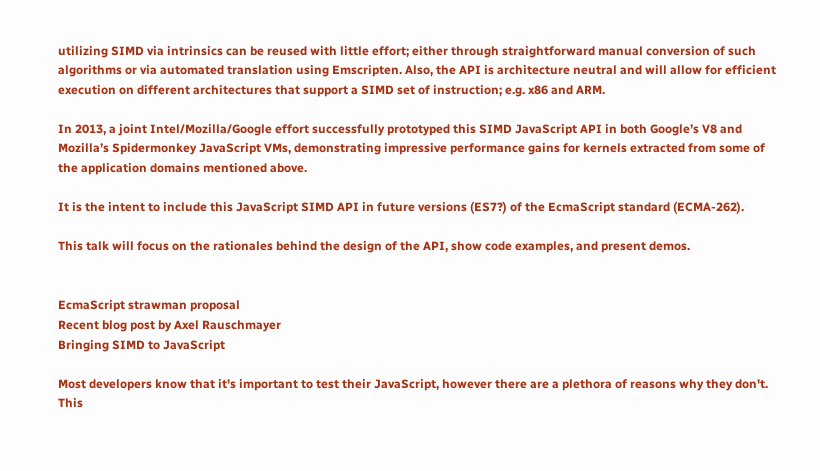utilizing SIMD via intrinsics can be reused with little effort; either through straightforward manual conversion of such algorithms or via automated translation using Emscripten. Also, the API is architecture neutral and will allow for efficient execution on different architectures that support a SIMD set of instruction; e.g. x86 and ARM.

In 2013, a joint Intel/Mozilla/Google effort successfully prototyped this SIMD JavaScript API in both Google’s V8 and Mozilla’s Spidermonkey JavaScript VMs, demonstrating impressive performance gains for kernels extracted from some of the application domains mentioned above.

It is the intent to include this JavaScript SIMD API in future versions (ES7?) of the EcmaScript standard (ECMA-262).

This talk will focus on the rationales behind the design of the API, show code examples, and present demos.


EcmaScript strawman proposal
Recent blog post by Axel Rauschmayer
Bringing SIMD to JavaScript

Most developers know that it's important to test their JavaScript, however there are a plethora of reasons why they don't. This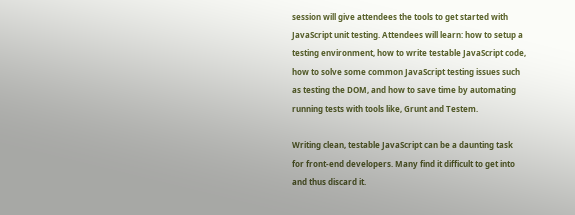session will give attendees the tools to get started with JavaScript unit testing. Attendees will learn: how to setup a testing environment, how to write testable JavaScript code, how to solve some common JavaScript testing issues such as testing the DOM, and how to save time by automating running tests with tools like, Grunt and Testem.

Writing clean, testable JavaScript can be a daunting task for front-end developers. Many find it difficult to get into and thus discard it.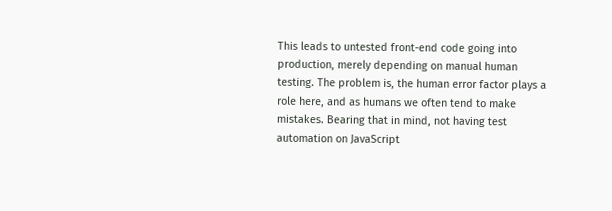This leads to untested front-end code going into production, merely depending on manual human testing. The problem is, the human error factor plays a role here, and as humans we often tend to make mistakes. Bearing that in mind, not having test automation on JavaScript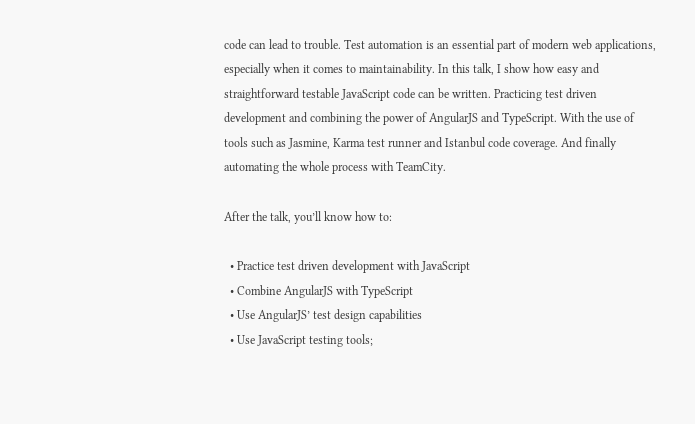code can lead to trouble. Test automation is an essential part of modern web applications, especially when it comes to maintainability. In this talk, I show how easy and straightforward testable JavaScript code can be written. Practicing test driven development and combining the power of AngularJS and TypeScript. With the use of tools such as Jasmine, Karma test runner and Istanbul code coverage. And finally automating the whole process with TeamCity.

After the talk, you’ll know how to:

  • Practice test driven development with JavaScript
  • Combine AngularJS with TypeScript
  • Use AngularJS’ test design capabilities
  • Use JavaScript testing tools;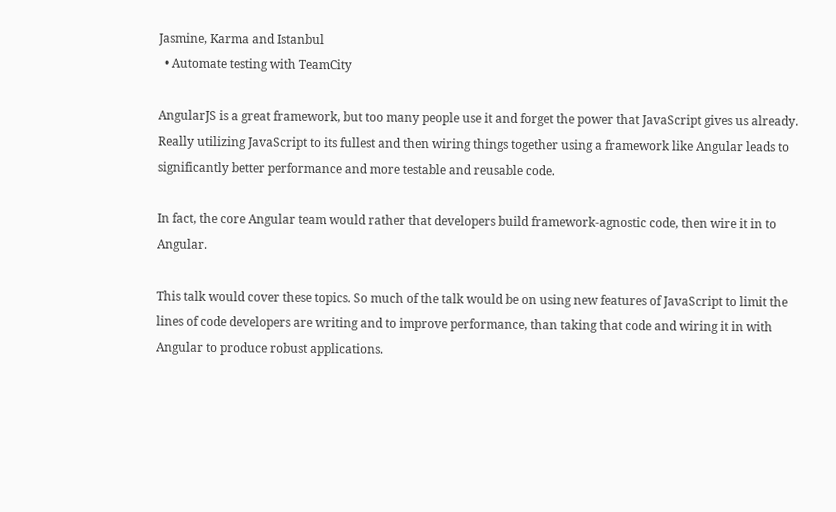Jasmine, Karma and Istanbul
  • Automate testing with TeamCity

AngularJS is a great framework, but too many people use it and forget the power that JavaScript gives us already. Really utilizing JavaScript to its fullest and then wiring things together using a framework like Angular leads to significantly better performance and more testable and reusable code.

In fact, the core Angular team would rather that developers build framework-agnostic code, then wire it in to Angular.

This talk would cover these topics. So much of the talk would be on using new features of JavaScript to limit the lines of code developers are writing and to improve performance, than taking that code and wiring it in with Angular to produce robust applications.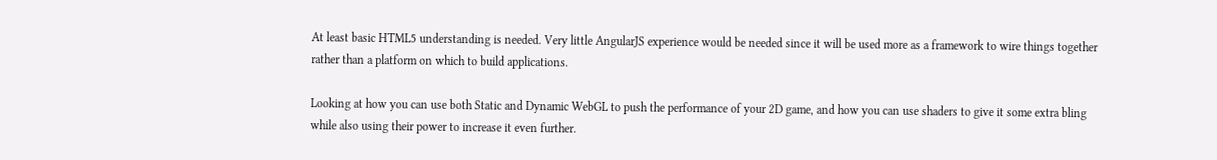At least basic HTML5 understanding is needed. Very little AngularJS experience would be needed since it will be used more as a framework to wire things together rather than a platform on which to build applications.

Looking at how you can use both Static and Dynamic WebGL to push the performance of your 2D game, and how you can use shaders to give it some extra bling while also using their power to increase it even further.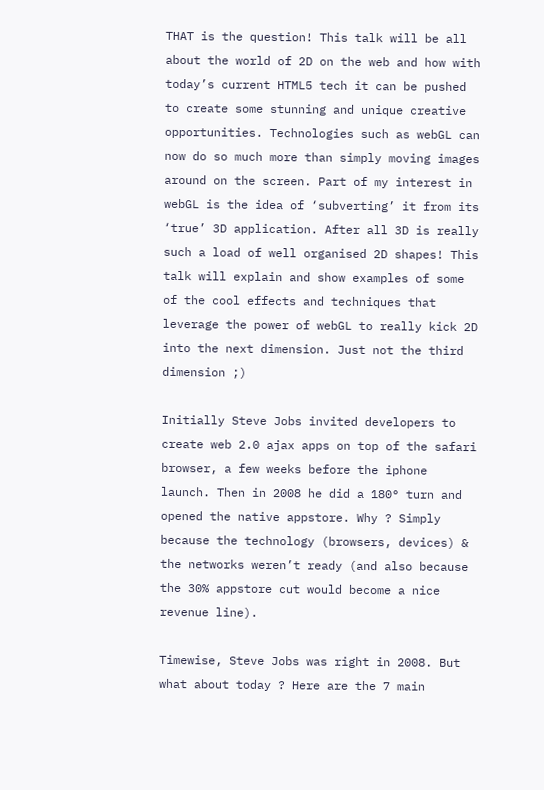THAT is the question! This talk will be all about the world of 2D on the web and how with today’s current HTML5 tech it can be pushed to create some stunning and unique creative opportunities. Technologies such as webGL can now do so much more than simply moving images around on the screen. Part of my interest in webGL is the idea of ‘subverting’ it from its ‘true’ 3D application. After all 3D is really such a load of well organised 2D shapes! This talk will explain and show examples of some of the cool effects and techniques that leverage the power of webGL to really kick 2D into the next dimension. Just not the third dimension ;)

Initially Steve Jobs invited developers to create web 2.0 ajax apps on top of the safari browser, a few weeks before the iphone launch. Then in 2008 he did a 180° turn and opened the native appstore. Why ? Simply because the technology (browsers, devices) & the networks weren’t ready (and also because the 30% appstore cut would become a nice revenue line).

Timewise, Steve Jobs was right in 2008. But what about today ? Here are the 7 main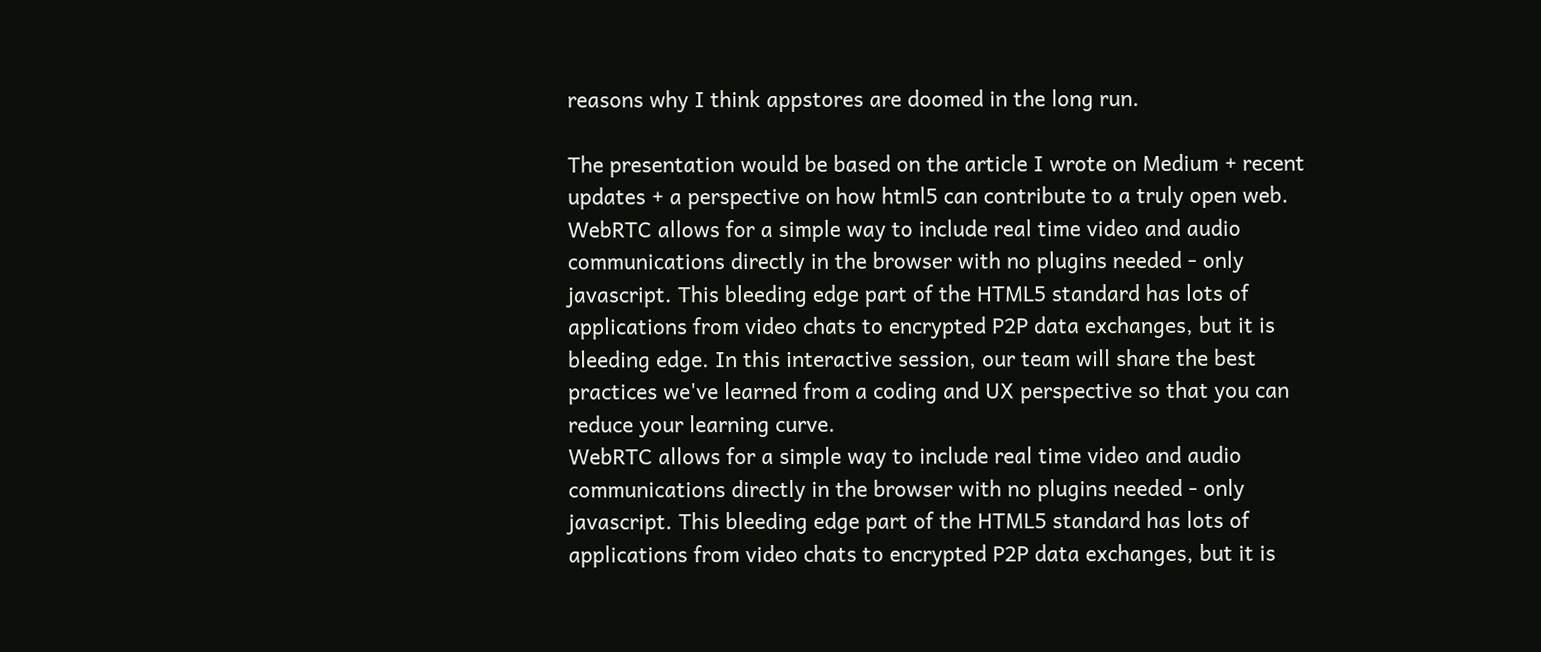reasons why I think appstores are doomed in the long run.

The presentation would be based on the article I wrote on Medium + recent updates + a perspective on how html5 can contribute to a truly open web.
WebRTC allows for a simple way to include real time video and audio communications directly in the browser with no plugins needed - only javascript. This bleeding edge part of the HTML5 standard has lots of applications from video chats to encrypted P2P data exchanges, but it is bleeding edge. In this interactive session, our team will share the best practices we've learned from a coding and UX perspective so that you can reduce your learning curve.
WebRTC allows for a simple way to include real time video and audio communications directly in the browser with no plugins needed - only javascript. This bleeding edge part of the HTML5 standard has lots of applications from video chats to encrypted P2P data exchanges, but it is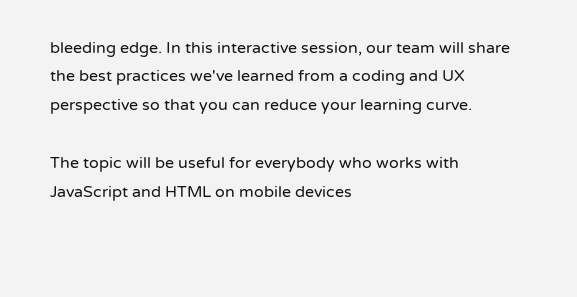bleeding edge. In this interactive session, our team will share the best practices we've learned from a coding and UX perspective so that you can reduce your learning curve.

The topic will be useful for everybody who works with JavaScript and HTML on mobile devices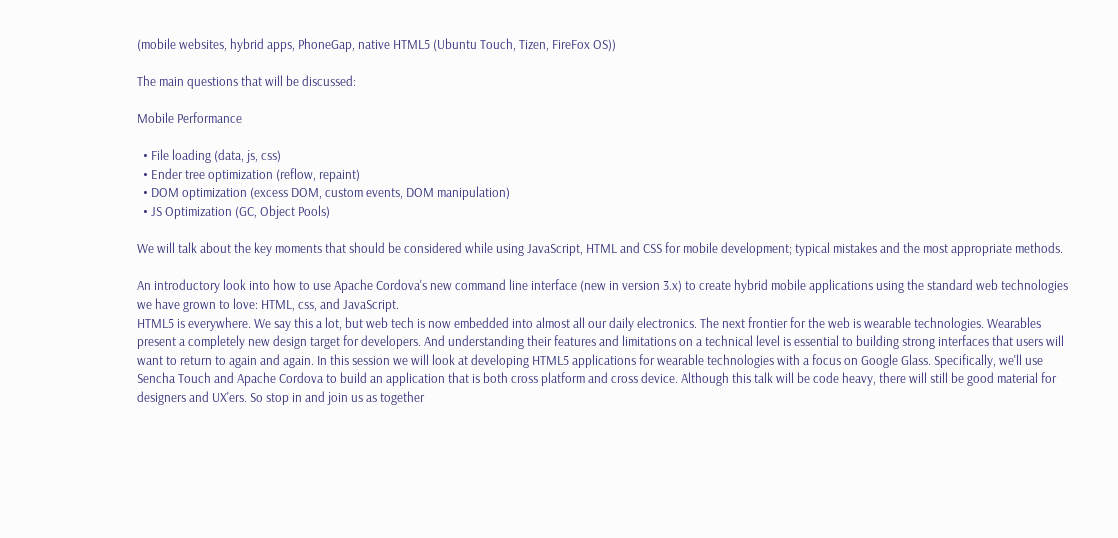(mobile websites, hybrid apps, PhoneGap, native HTML5 (Ubuntu Touch, Tizen, FireFox OS))

The main questions that will be discussed:

Mobile Performance

  • File loading (data, js, css)
  • Ender tree optimization (reflow, repaint)
  • DOM optimization (excess DOM, custom events, DOM manipulation)
  • JS Optimization (GC, Object Pools)

We will talk about the key moments that should be considered while using JavaScript, HTML and CSS for mobile development; typical mistakes and the most appropriate methods.

An introductory look into how to use Apache Cordova's new command line interface (new in version 3.x) to create hybrid mobile applications using the standard web technologies we have grown to love: HTML, css, and JavaScript.
HTML5 is everywhere. We say this a lot, but web tech is now embedded into almost all our daily electronics. The next frontier for the web is wearable technologies. Wearables present a completely new design target for developers. And understanding their features and limitations on a technical level is essential to building strong interfaces that users will want to return to again and again. In this session we will look at developing HTML5 applications for wearable technologies with a focus on Google Glass. Specifically, we'll use Sencha Touch and Apache Cordova to build an application that is both cross platform and cross device. Although this talk will be code heavy, there will still be good material for designers and UX'ers. So stop in and join us as together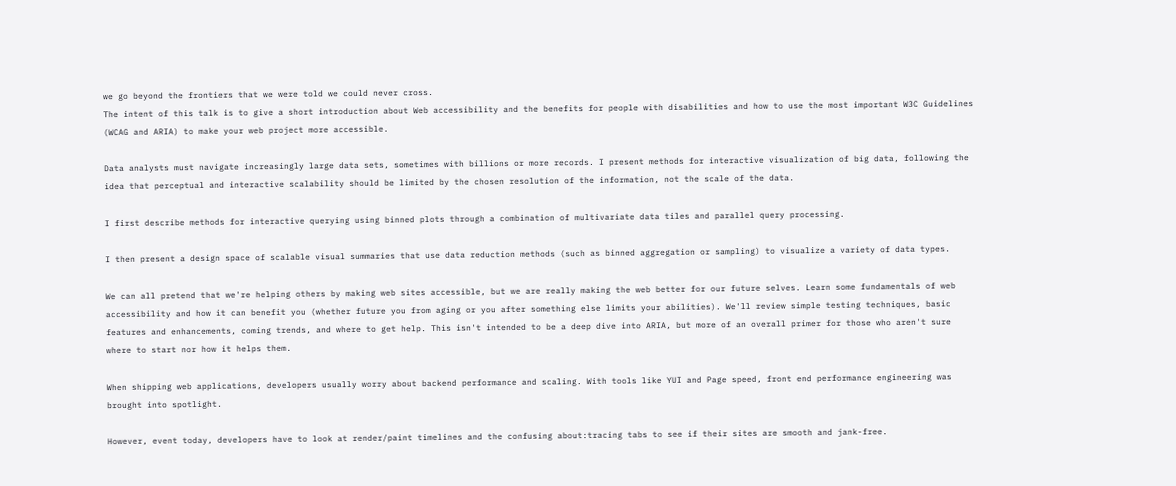we go beyond the frontiers that we were told we could never cross.
The intent of this talk is to give a short introduction about Web accessibility and the benefits for people with disabilities and how to use the most important W3C Guidelines (WCAG and ARIA) to make your web project more accessible.

Data analysts must navigate increasingly large data sets, sometimes with billions or more records. I present methods for interactive visualization of big data, following the idea that perceptual and interactive scalability should be limited by the chosen resolution of the information, not the scale of the data.

I first describe methods for interactive querying using binned plots through a combination of multivariate data tiles and parallel query processing.

I then present a design space of scalable visual summaries that use data reduction methods (such as binned aggregation or sampling) to visualize a variety of data types.

We can all pretend that we're helping others by making web sites accessible, but we are really making the web better for our future selves. Learn some fundamentals of web accessibility and how it can benefit you (whether future you from aging or you after something else limits your abilities). We'll review simple testing techniques, basic features and enhancements, coming trends, and where to get help. This isn't intended to be a deep dive into ARIA, but more of an overall primer for those who aren't sure where to start nor how it helps them.

When shipping web applications, developers usually worry about backend performance and scaling. With tools like YUI and Page speed, front end performance engineering was brought into spotlight.

However, event today, developers have to look at render/paint timelines and the confusing about:tracing tabs to see if their sites are smooth and jank-free.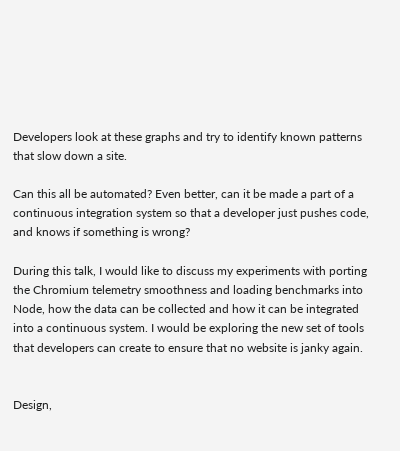Developers look at these graphs and try to identify known patterns that slow down a site.

Can this all be automated? Even better, can it be made a part of a continuous integration system so that a developer just pushes code, and knows if something is wrong?

During this talk, I would like to discuss my experiments with porting the Chromium telemetry smoothness and loading benchmarks into Node, how the data can be collected and how it can be integrated into a continuous system. I would be exploring the new set of tools that developers can create to ensure that no website is janky again.


Design,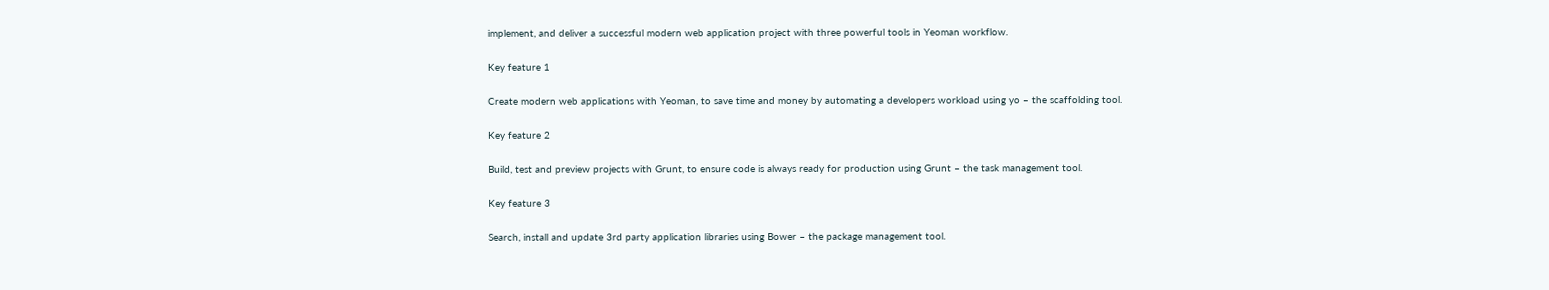implement, and deliver a successful modern web application project with three powerful tools in Yeoman workflow.

Key feature 1

Create modern web applications with Yeoman, to save time and money by automating a developers workload using yo – the scaffolding tool.

Key feature 2

Build, test and preview projects with Grunt, to ensure code is always ready for production using Grunt – the task management tool.

Key feature 3

Search, install and update 3rd party application libraries using Bower – the package management tool.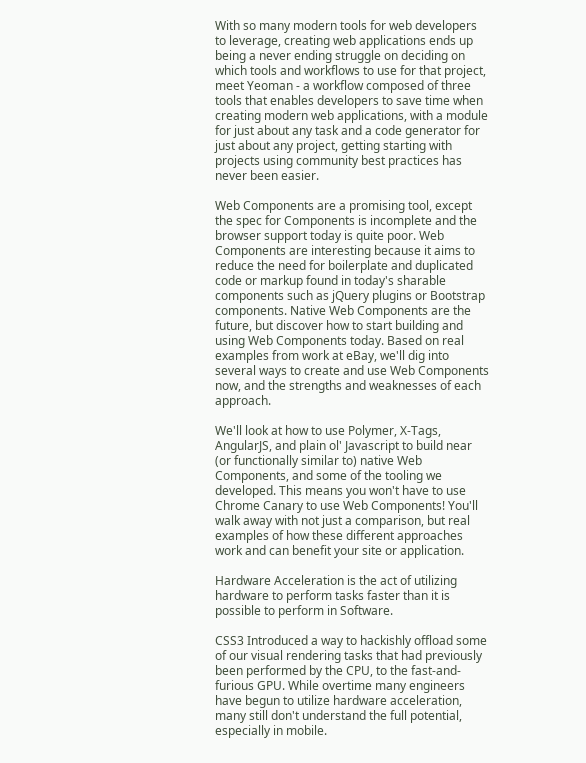With so many modern tools for web developers to leverage, creating web applications ends up being a never ending struggle on deciding on which tools and workflows to use for that project, meet Yeoman - a workflow composed of three tools that enables developers to save time when creating modern web applications, with a module for just about any task and a code generator for just about any project, getting starting with projects using community best practices has never been easier.

Web Components are a promising tool, except the spec for Components is incomplete and the browser support today is quite poor. Web Components are interesting because it aims to reduce the need for boilerplate and duplicated code or markup found in today's sharable components such as jQuery plugins or Bootstrap components. Native Web Components are the future, but discover how to start building and using Web Components today. Based on real examples from work at eBay, we'll dig into several ways to create and use Web Components now, and the strengths and weaknesses of each approach.

We'll look at how to use Polymer, X-Tags, AngularJS, and plain ol' Javascript to build near (or functionally similar to) native Web Components, and some of the tooling we developed. This means you won't have to use Chrome Canary to use Web Components! You'll walk away with not just a comparison, but real examples of how these different approaches work and can benefit your site or application.

Hardware Acceleration is the act of utilizing hardware to perform tasks faster than it is possible to perform in Software.

CSS3 Introduced a way to hackishly offload some of our visual rendering tasks that had previously been performed by the CPU, to the fast-and-furious GPU. While overtime many engineers have begun to utilize hardware acceleration, many still don't understand the full potential, especially in mobile.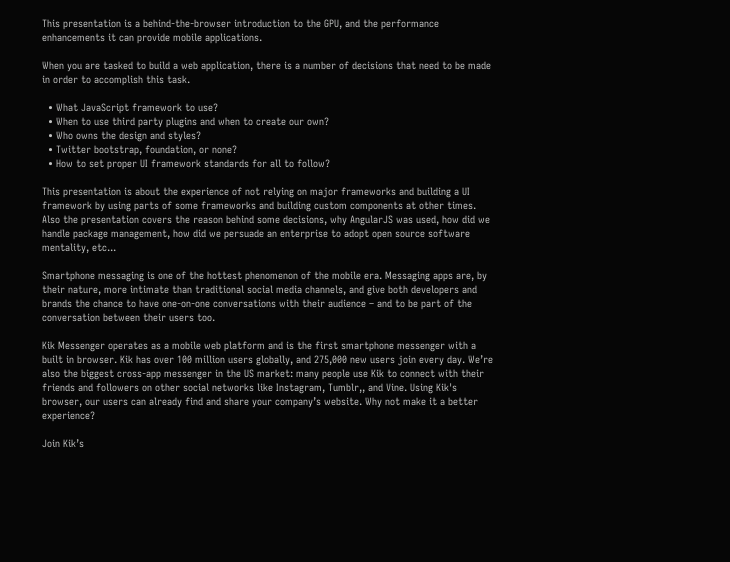This presentation is a behind-the-browser introduction to the GPU, and the performance enhancements it can provide mobile applications.

When you are tasked to build a web application, there is a number of decisions that need to be made in order to accomplish this task.

  • What JavaScript framework to use?
  • When to use third party plugins and when to create our own?
  • Who owns the design and styles?
  • Twitter bootstrap, foundation, or none?
  • How to set proper UI framework standards for all to follow?

This presentation is about the experience of not relying on major frameworks and building a UI framework by using parts of some frameworks and building custom components at other times. Also the presentation covers the reason behind some decisions, why AngularJS was used, how did we handle package management, how did we persuade an enterprise to adopt open source software mentality, etc...

Smartphone messaging is one of the hottest phenomenon of the mobile era. Messaging apps are, by their nature, more intimate than traditional social media channels, and give both developers and brands the chance to have one-on-one conversations with their audience – and to be part of the conversation between their users too.

Kik Messenger operates as a mobile web platform and is the first smartphone messenger with a built in browser. Kik has over 100 million users globally, and 275,000 new users join every day. We’re also the biggest cross-app messenger in the US market: many people use Kik to connect with their friends and followers on other social networks like Instagram, Tumblr,, and Vine. Using Kik's browser, our users can already find and share your company’s website. Why not make it a better experience?

Join Kik’s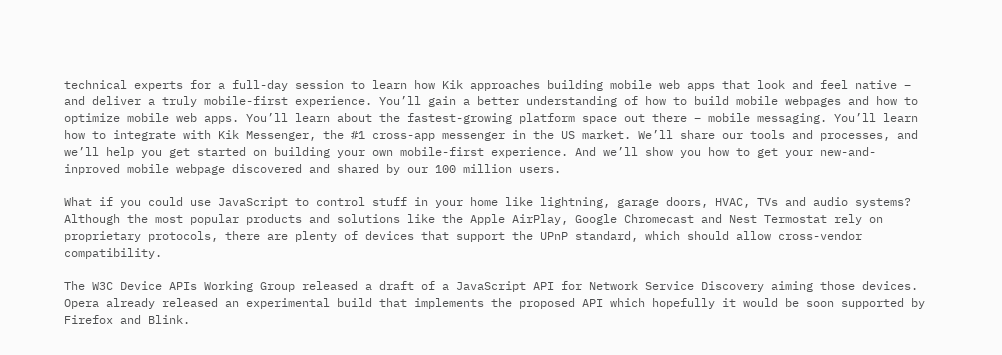technical experts for a full-day session to learn how Kik approaches building mobile web apps that look and feel native – and deliver a truly mobile-first experience. You’ll gain a better understanding of how to build mobile webpages and how to optimize mobile web apps. You’ll learn about the fastest-growing platform space out there – mobile messaging. You’ll learn how to integrate with Kik Messenger, the #1 cross-app messenger in the US market. We’ll share our tools and processes, and we’ll help you get started on building your own mobile-first experience. And we’ll show you how to get your new-and-inproved mobile webpage discovered and shared by our 100 million users.

What if you could use JavaScript to control stuff in your home like lightning, garage doors, HVAC, TVs and audio systems? Although the most popular products and solutions like the Apple AirPlay, Google Chromecast and Nest Termostat rely on proprietary protocols, there are plenty of devices that support the UPnP standard, which should allow cross-vendor compatibility.

The W3C Device APIs Working Group released a draft of a JavaScript API for Network Service Discovery aiming those devices. Opera already released an experimental build that implements the proposed API which hopefully it would be soon supported by Firefox and Blink.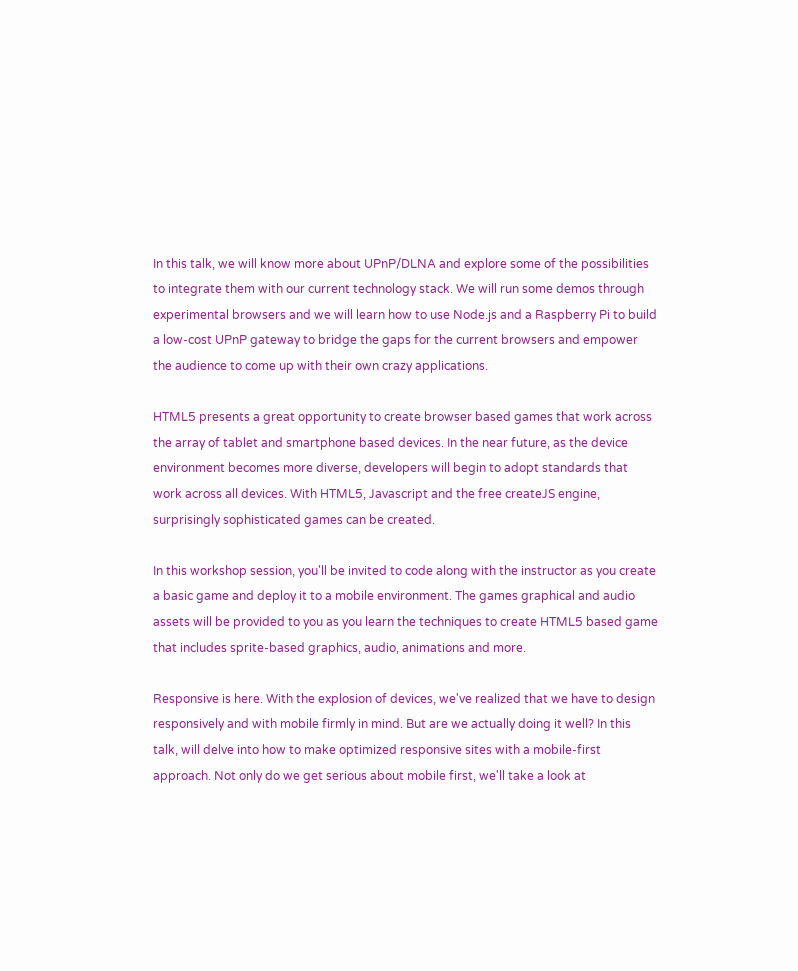In this talk, we will know more about UPnP/DLNA and explore some of the possibilities to integrate them with our current technology stack. We will run some demos through experimental browsers and we will learn how to use Node.js and a Raspberry Pi to build a low-cost UPnP gateway to bridge the gaps for the current browsers and empower the audience to come up with their own crazy applications.

HTML5 presents a great opportunity to create browser based games that work across the array of tablet and smartphone based devices. In the near future, as the device environment becomes more diverse, developers will begin to adopt standards that work across all devices. With HTML5, Javascript and the free createJS engine, surprisingly sophisticated games can be created.

In this workshop session, you'll be invited to code along with the instructor as you create a basic game and deploy it to a mobile environment. The games graphical and audio assets will be provided to you as you learn the techniques to create HTML5 based game that includes sprite-based graphics, audio, animations and more.

Responsive is here. With the explosion of devices, we've realized that we have to design responsively and with mobile firmly in mind. But are we actually doing it well? In this talk, will delve into how to make optimized responsive sites with a mobile-first approach. Not only do we get serious about mobile first, we'll take a look at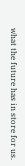what the future has in store for us.